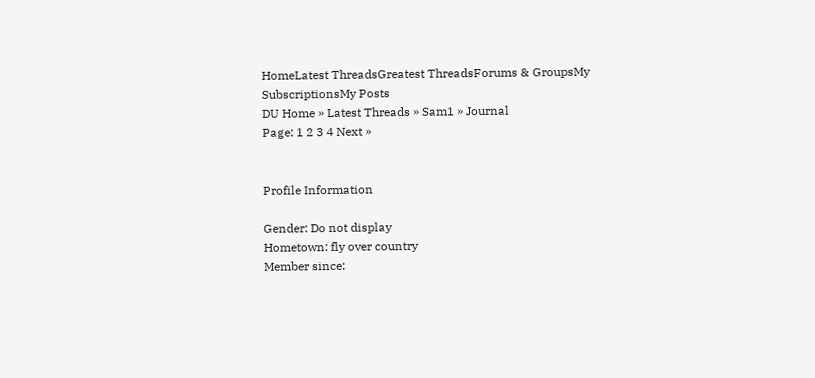HomeLatest ThreadsGreatest ThreadsForums & GroupsMy SubscriptionsMy Posts
DU Home » Latest Threads » Sam1 » Journal
Page: 1 2 3 4 Next »


Profile Information

Gender: Do not display
Hometown: fly over country
Member since: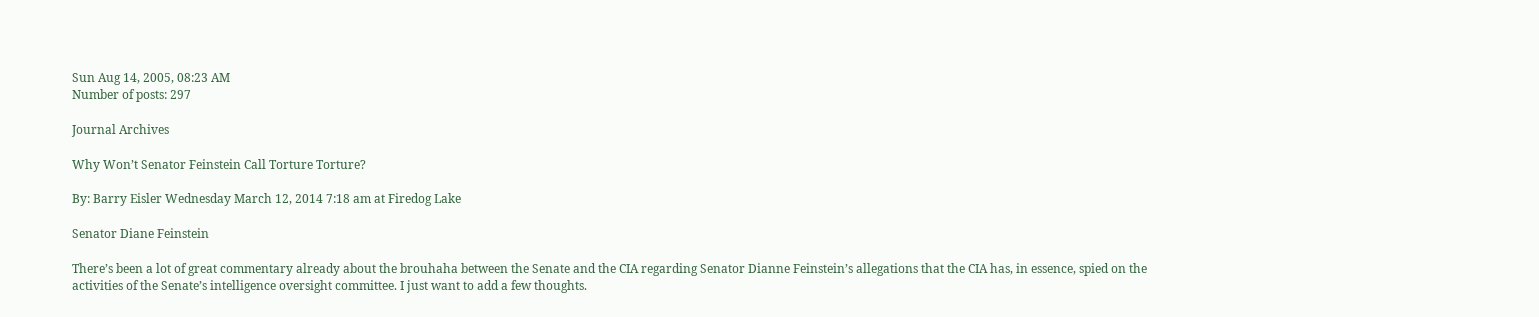Sun Aug 14, 2005, 08:23 AM
Number of posts: 297

Journal Archives

Why Won’t Senator Feinstein Call Torture Torture?

By: Barry Eisler Wednesday March 12, 2014 7:18 am at Firedog Lake

Senator Diane Feinstein

There’s been a lot of great commentary already about the brouhaha between the Senate and the CIA regarding Senator Dianne Feinstein’s allegations that the CIA has, in essence, spied on the activities of the Senate’s intelligence oversight committee. I just want to add a few thoughts.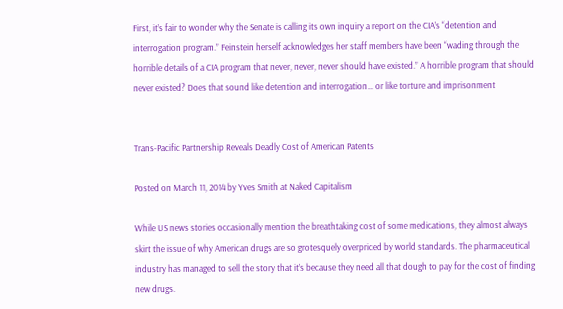First, it’s fair to wonder why the Senate is calling its own inquiry a report on the CIA’s “detention and interrogation program.” Feinstein herself acknowledges her staff members have been “wading through the horrible details of a CIA program that never, never, never should have existed.” A horrible program that should never existed? Does that sound like detention and interrogation… or like torture and imprisonment


Trans-Pacific Partnership Reveals Deadly Cost of American Patents

Posted on March 11, 2014 by Yves Smith at Naked Capitalism

While US news stories occasionally mention the breathtaking cost of some medications, they almost always skirt the issue of why American drugs are so grotesquely overpriced by world standards. The pharmaceutical industry has managed to sell the story that it’s because they need all that dough to pay for the cost of finding new drugs.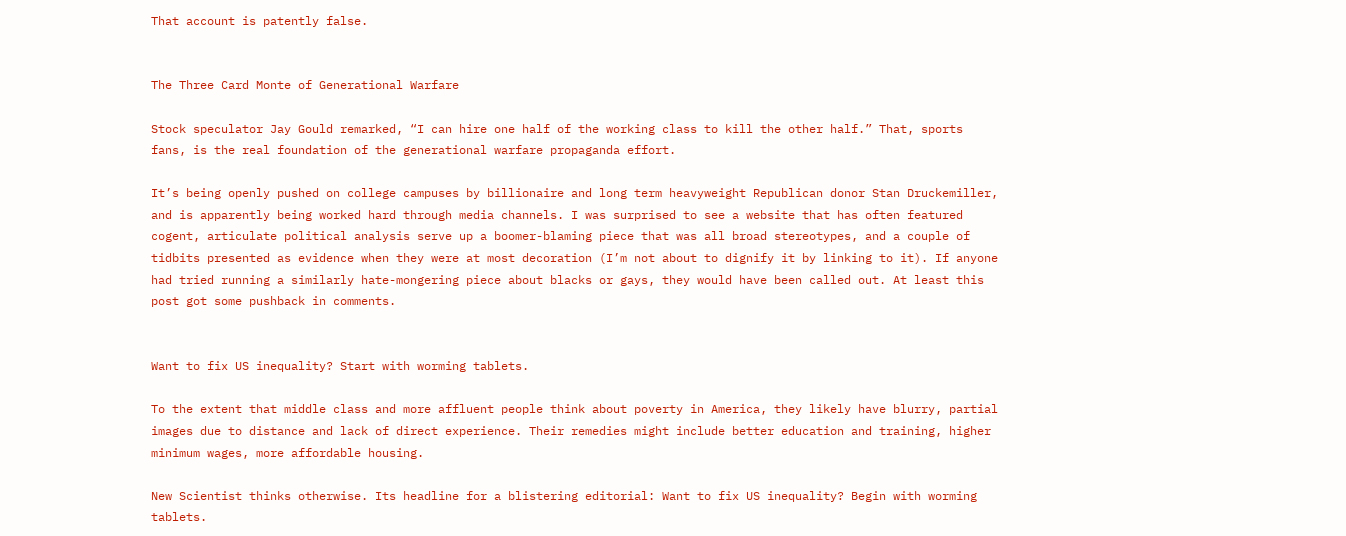That account is patently false.


The Three Card Monte of Generational Warfare

Stock speculator Jay Gould remarked, “I can hire one half of the working class to kill the other half.” That, sports fans, is the real foundation of the generational warfare propaganda effort.

It’s being openly pushed on college campuses by billionaire and long term heavyweight Republican donor Stan Druckemiller, and is apparently being worked hard through media channels. I was surprised to see a website that has often featured cogent, articulate political analysis serve up a boomer-blaming piece that was all broad stereotypes, and a couple of tidbits presented as evidence when they were at most decoration (I’m not about to dignify it by linking to it). If anyone had tried running a similarly hate-mongering piece about blacks or gays, they would have been called out. At least this post got some pushback in comments.


Want to fix US inequality? Start with worming tablets.

To the extent that middle class and more affluent people think about poverty in America, they likely have blurry, partial images due to distance and lack of direct experience. Their remedies might include better education and training, higher minimum wages, more affordable housing.

New Scientist thinks otherwise. Its headline for a blistering editorial: Want to fix US inequality? Begin with worming tablets.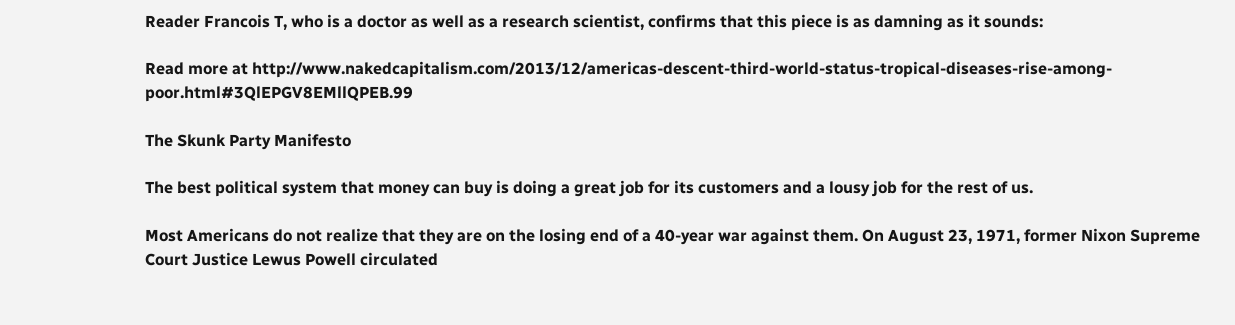Reader Francois T, who is a doctor as well as a research scientist, confirms that this piece is as damning as it sounds:

Read more at http://www.nakedcapitalism.com/2013/12/americas-descent-third-world-status-tropical-diseases-rise-among-poor.html#3QlEPGV8EMllQPEB.99

The Skunk Party Manifesto

The best political system that money can buy is doing a great job for its customers and a lousy job for the rest of us.

Most Americans do not realize that they are on the losing end of a 40-year war against them. On August 23, 1971, former Nixon Supreme Court Justice Lewus Powell circulated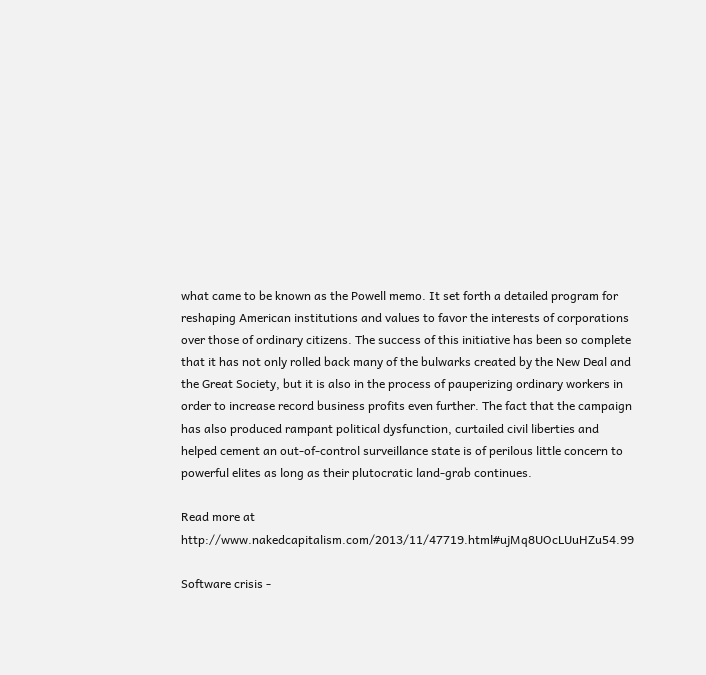what came to be known as the Powell memo. It set forth a detailed program for reshaping American institutions and values to favor the interests of corporations over those of ordinary citizens. The success of this initiative has been so complete that it has not only rolled back many of the bulwarks created by the New Deal and the Great Society, but it is also in the process of pauperizing ordinary workers in order to increase record business profits even further. The fact that the campaign has also produced rampant political dysfunction, curtailed civil liberties and helped cement an out-of-control surveillance state is of perilous little concern to powerful elites as long as their plutocratic land-grab continues.

Read more at http://www.nakedcapitalism.com/2013/11/47719.html#ujMq8UOcLUuHZu54.99

Software crisis -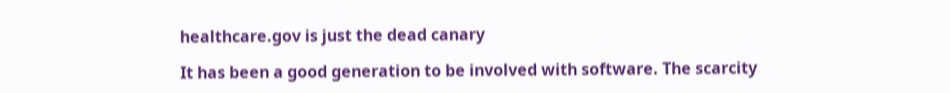healthcare.gov is just the dead canary

It has been a good generation to be involved with software. The scarcity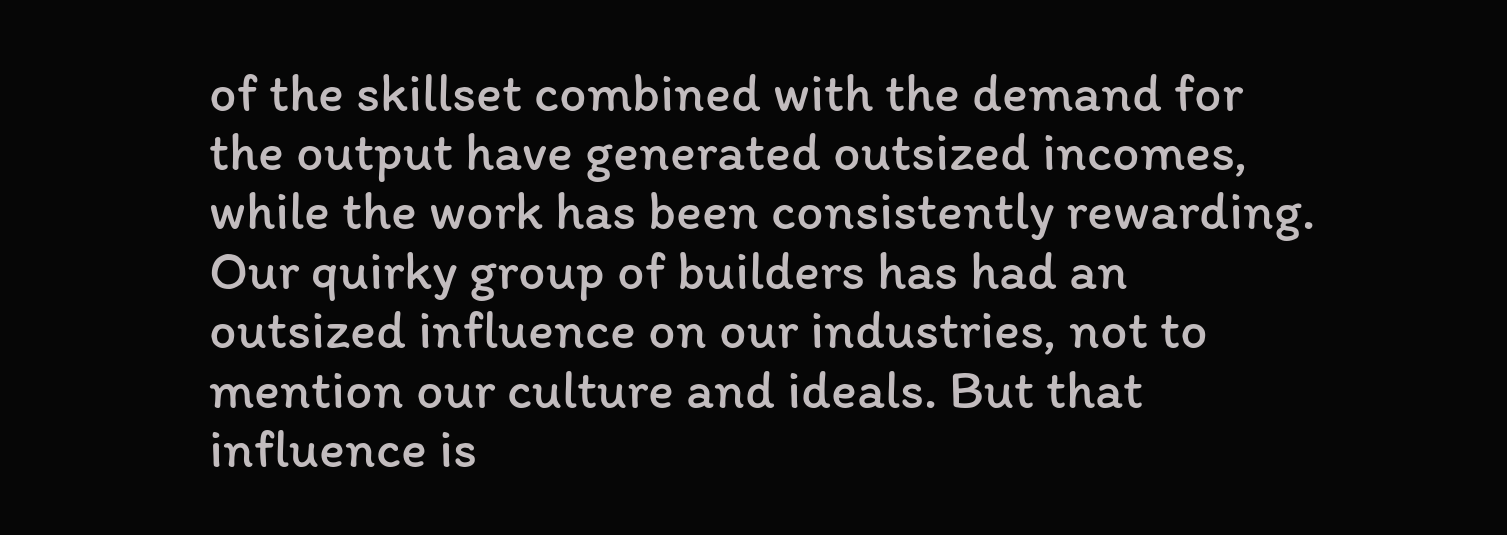of the skillset combined with the demand for the output have generated outsized incomes, while the work has been consistently rewarding. Our quirky group of builders has had an outsized influence on our industries, not to mention our culture and ideals. But that influence is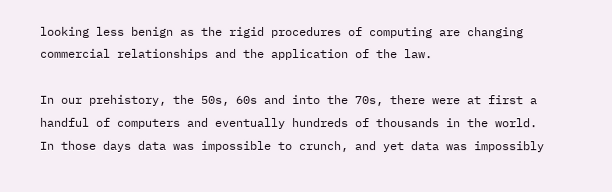looking less benign as the rigid procedures of computing are changing commercial relationships and the application of the law.

In our prehistory, the 50s, 60s and into the 70s, there were at first a handful of computers and eventually hundreds of thousands in the world. In those days data was impossible to crunch, and yet data was impossibly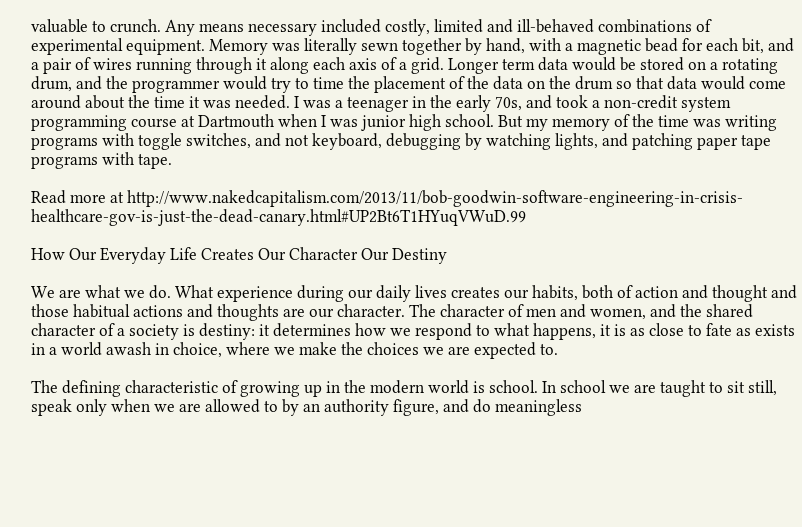valuable to crunch. Any means necessary included costly, limited and ill-behaved combinations of experimental equipment. Memory was literally sewn together by hand, with a magnetic bead for each bit, and a pair of wires running through it along each axis of a grid. Longer term data would be stored on a rotating drum, and the programmer would try to time the placement of the data on the drum so that data would come around about the time it was needed. I was a teenager in the early 70s, and took a non-credit system programming course at Dartmouth when I was junior high school. But my memory of the time was writing programs with toggle switches, and not keyboard, debugging by watching lights, and patching paper tape programs with tape.

Read more at http://www.nakedcapitalism.com/2013/11/bob-goodwin-software-engineering-in-crisis-healthcare-gov-is-just-the-dead-canary.html#UP2Bt6T1HYuqVWuD.99

How Our Everyday Life Creates Our Character Our Destiny

We are what we do. What experience during our daily lives creates our habits, both of action and thought and those habitual actions and thoughts are our character. The character of men and women, and the shared character of a society is destiny: it determines how we respond to what happens, it is as close to fate as exists in a world awash in choice, where we make the choices we are expected to.

The defining characteristic of growing up in the modern world is school. In school we are taught to sit still, speak only when we are allowed to by an authority figure, and do meaningless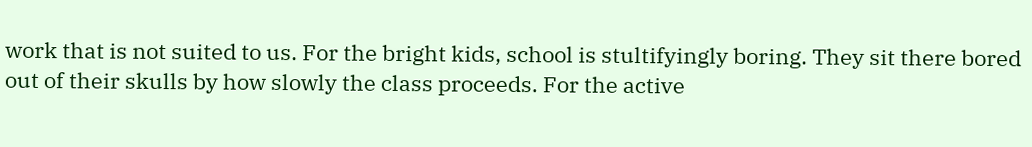work that is not suited to us. For the bright kids, school is stultifyingly boring. They sit there bored out of their skulls by how slowly the class proceeds. For the active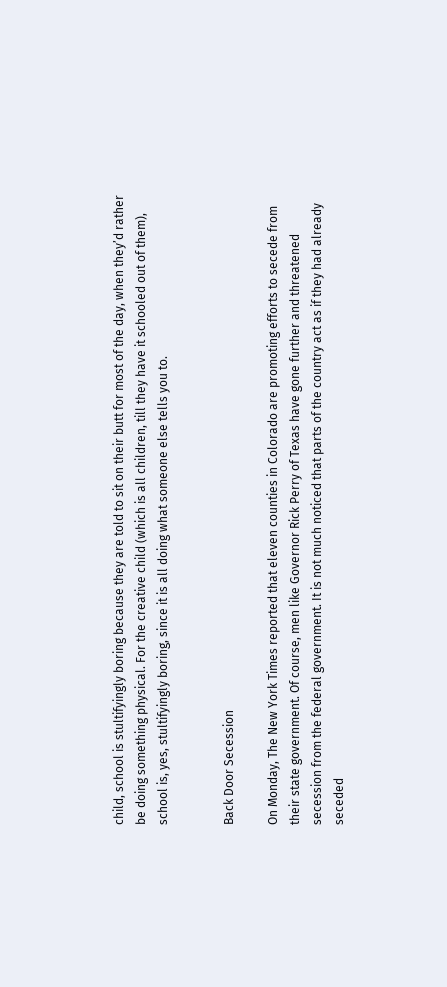child, school is stultifyingly boring because they are told to sit on their butt for most of the day, when they’d rather be doing something physical. For the creative child (which is all children, till they have it schooled out of them), school is, yes, stultifyingly boring, since it is all doing what someone else tells you to.


Back Door Secession

On Monday, The New York Times reported that eleven counties in Colorado are promoting efforts to secede from their state government. Of course, men like Governor Rick Perry of Texas have gone further and threatened secession from the federal government. It is not much noticed that parts of the country act as if they had already seceded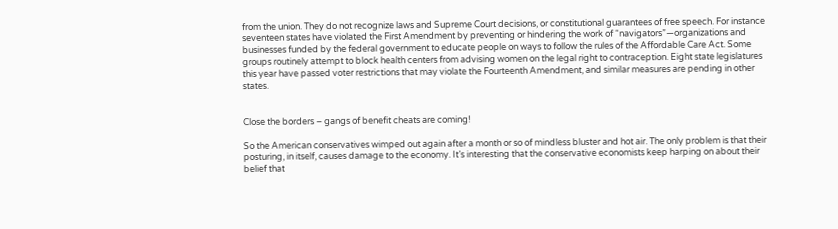from the union. They do not recognize laws and Supreme Court decisions, or constitutional guarantees of free speech. For instance seventeen states have violated the First Amendment by preventing or hindering the work of “navigators”—organizations and businesses funded by the federal government to educate people on ways to follow the rules of the Affordable Care Act. Some groups routinely attempt to block health centers from advising women on the legal right to contraception. Eight state legislatures this year have passed voter restrictions that may violate the Fourteenth Amendment, and similar measures are pending in other states.


Close the borders – gangs of benefit cheats are coming!

So the American conservatives wimped out again after a month or so of mindless bluster and hot air. The only problem is that their posturing, in itself, causes damage to the economy. It’s interesting that the conservative economists keep harping on about their belief that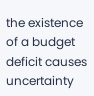the existence of a budget deficit causes uncertainty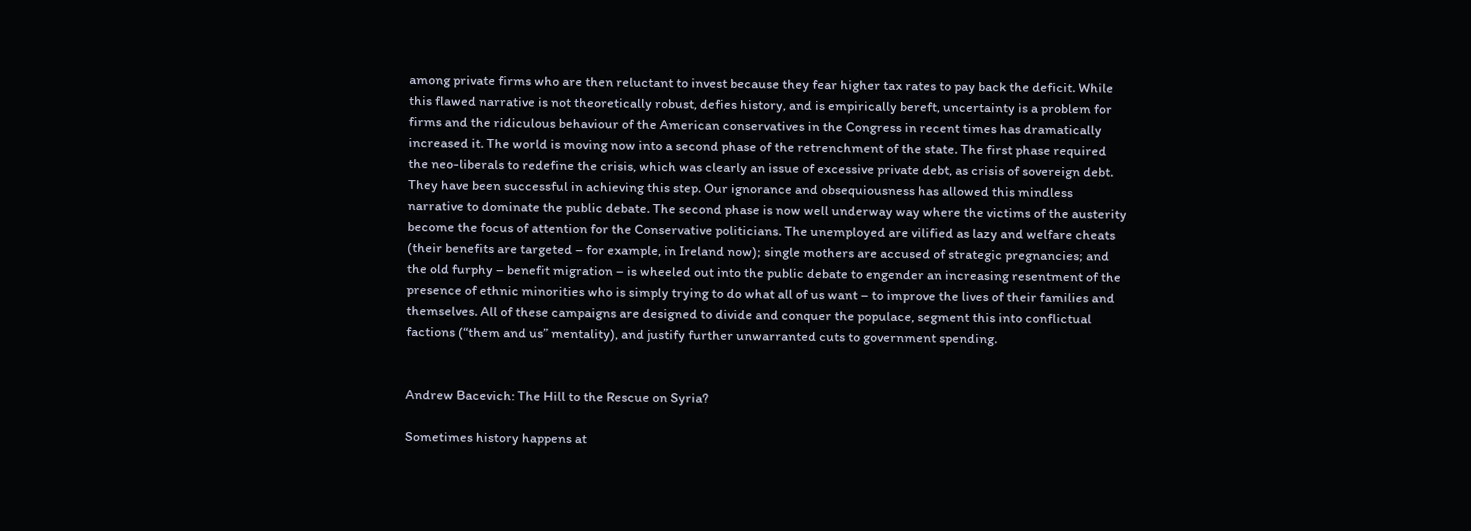among private firms who are then reluctant to invest because they fear higher tax rates to pay back the deficit. While this flawed narrative is not theoretically robust, defies history, and is empirically bereft, uncertainty is a problem for firms and the ridiculous behaviour of the American conservatives in the Congress in recent times has dramatically increased it. The world is moving now into a second phase of the retrenchment of the state. The first phase required the neo-liberals to redefine the crisis, which was clearly an issue of excessive private debt, as crisis of sovereign debt. They have been successful in achieving this step. Our ignorance and obsequiousness has allowed this mindless narrative to dominate the public debate. The second phase is now well underway way where the victims of the austerity become the focus of attention for the Conservative politicians. The unemployed are vilified as lazy and welfare cheats (their benefits are targeted – for example, in Ireland now); single mothers are accused of strategic pregnancies; and the old furphy – benefit migration – is wheeled out into the public debate to engender an increasing resentment of the presence of ethnic minorities who is simply trying to do what all of us want – to improve the lives of their families and themselves. All of these campaigns are designed to divide and conquer the populace, segment this into conflictual factions (“them and us” mentality), and justify further unwarranted cuts to government spending.


Andrew Bacevich: The Hill to the Rescue on Syria?

Sometimes history happens at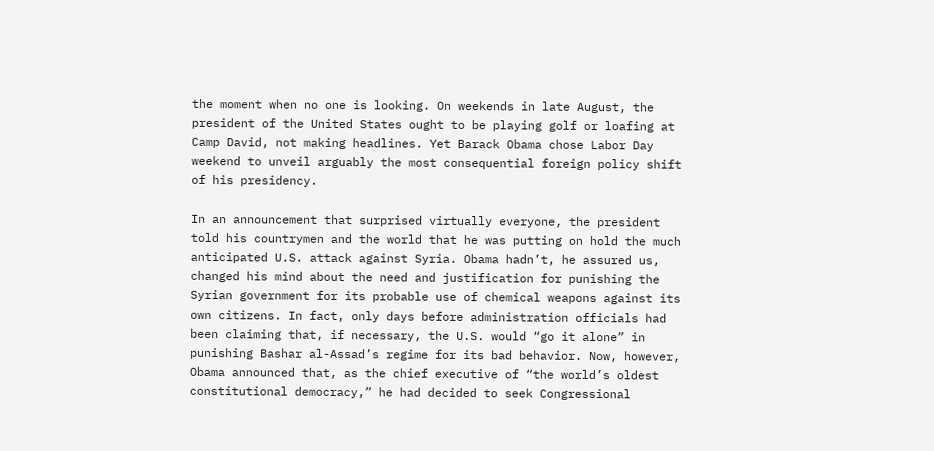the moment when no one is looking. On weekends in late August, the president of the United States ought to be playing golf or loafing at Camp David, not making headlines. Yet Barack Obama chose Labor Day weekend to unveil arguably the most consequential foreign policy shift of his presidency.

In an announcement that surprised virtually everyone, the president told his countrymen and the world that he was putting on hold the much anticipated U.S. attack against Syria. Obama hadn’t, he assured us, changed his mind about the need and justification for punishing the Syrian government for its probable use of chemical weapons against its own citizens. In fact, only days before administration officials had been claiming that, if necessary, the U.S. would “go it alone” in punishing Bashar al-Assad’s regime for its bad behavior. Now, however, Obama announced that, as the chief executive of “the world’s oldest constitutional democracy,” he had decided to seek Congressional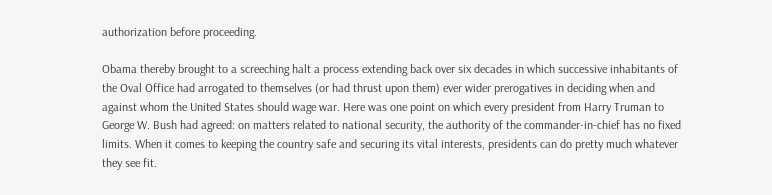authorization before proceeding.

Obama thereby brought to a screeching halt a process extending back over six decades in which successive inhabitants of the Oval Office had arrogated to themselves (or had thrust upon them) ever wider prerogatives in deciding when and against whom the United States should wage war. Here was one point on which every president from Harry Truman to George W. Bush had agreed: on matters related to national security, the authority of the commander-in-chief has no fixed limits. When it comes to keeping the country safe and securing its vital interests, presidents can do pretty much whatever they see fit.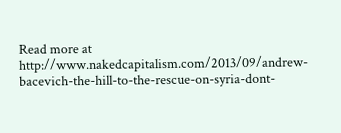Read more at http://www.nakedcapitalism.com/2013/09/andrew-bacevich-the-hill-to-the-rescue-on-syria-dont-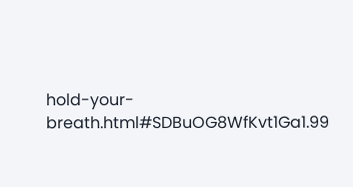hold-your-breath.html#SDBuOG8WfKvt1Ga1.99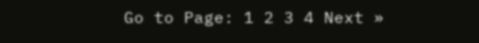Go to Page: 1 2 3 4 Next »